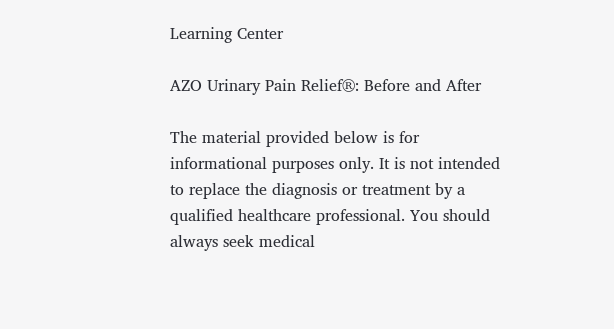Learning Center

AZO Urinary Pain Relief®: Before and After

The material provided below is for informational purposes only. It is not intended to replace the diagnosis or treatment by a qualified healthcare professional. You should always seek medical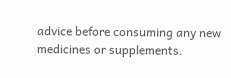advice before consuming any new medicines or supplements.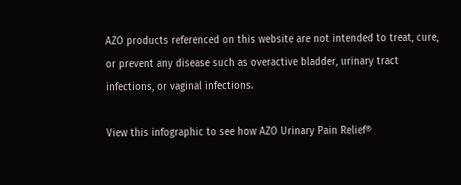AZO products referenced on this website are not intended to treat, cure, or prevent any disease such as overactive bladder, urinary tract infections, or vaginal infections.

View this infographic to see how AZO Urinary Pain Relief®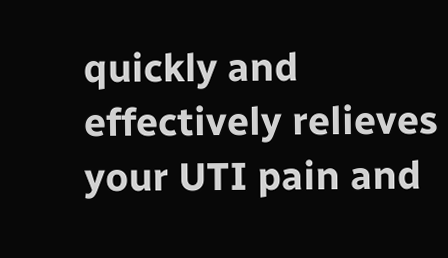quickly and effectively relieves your UTI pain and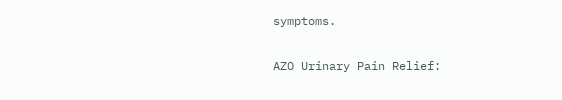symptoms.

AZO Urinary Pain Relief: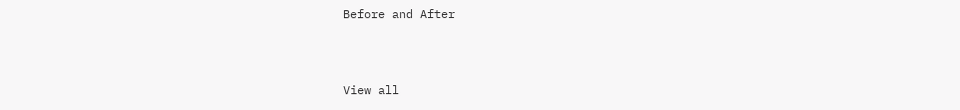Before and After



View all